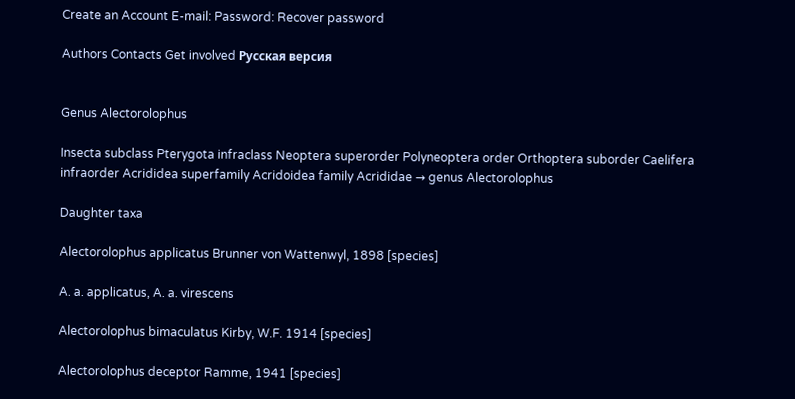Create an Account E-mail: Password: Recover password

Authors Contacts Get involved Русская версия


Genus Alectorolophus

Insecta subclass Pterygota infraclass Neoptera superorder Polyneoptera order Orthoptera suborder Caelifera infraorder Acrididea superfamily Acridoidea family Acrididae → genus Alectorolophus

Daughter taxa

Alectorolophus applicatus Brunner von Wattenwyl, 1898 [species]

A. a. applicatus, A. a. virescens

Alectorolophus bimaculatus Kirby, W.F. 1914 [species]

Alectorolophus deceptor Ramme, 1941 [species]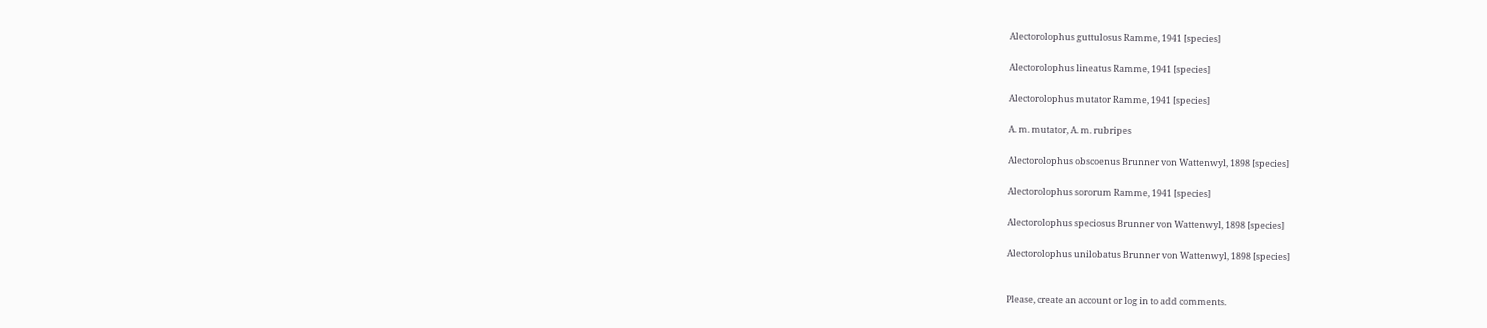Alectorolophus guttulosus Ramme, 1941 [species]

Alectorolophus lineatus Ramme, 1941 [species]

Alectorolophus mutator Ramme, 1941 [species]

A. m. mutator, A. m. rubripes

Alectorolophus obscoenus Brunner von Wattenwyl, 1898 [species]

Alectorolophus sororum Ramme, 1941 [species]

Alectorolophus speciosus Brunner von Wattenwyl, 1898 [species]

Alectorolophus unilobatus Brunner von Wattenwyl, 1898 [species]


Please, create an account or log in to add comments.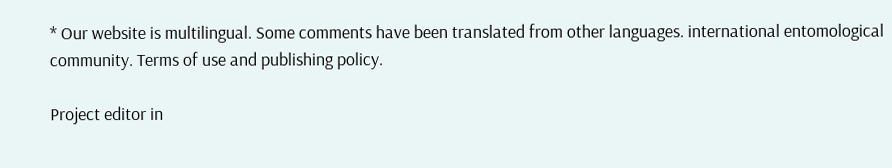* Our website is multilingual. Some comments have been translated from other languages. international entomological community. Terms of use and publishing policy.

Project editor in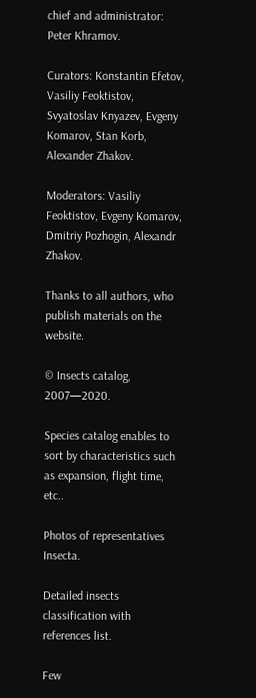chief and administrator: Peter Khramov.

Curators: Konstantin Efetov, Vasiliy Feoktistov, Svyatoslav Knyazev, Evgeny Komarov, Stan Korb, Alexander Zhakov.

Moderators: Vasiliy Feoktistov, Evgeny Komarov, Dmitriy Pozhogin, Alexandr Zhakov.

Thanks to all authors, who publish materials on the website.

© Insects catalog, 2007—2020.

Species catalog enables to sort by characteristics such as expansion, flight time, etc..

Photos of representatives Insecta.

Detailed insects classification with references list.

Few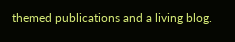themed publications and a living blog.